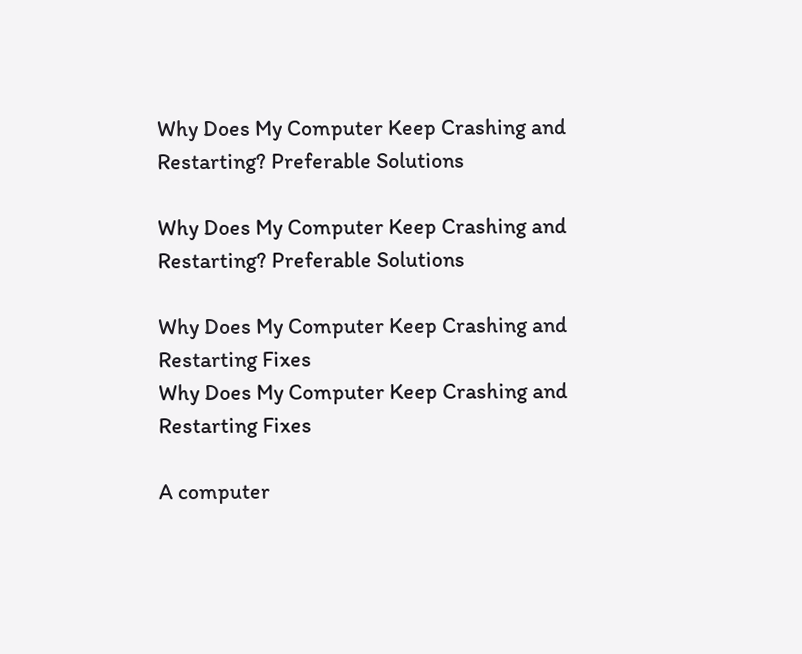Why Does My Computer Keep Crashing and Restarting? Preferable Solutions

Why Does My Computer Keep Crashing and Restarting? Preferable Solutions

Why Does My Computer Keep Crashing and Restarting Fixes
Why Does My Computer Keep Crashing and Restarting Fixes

A computer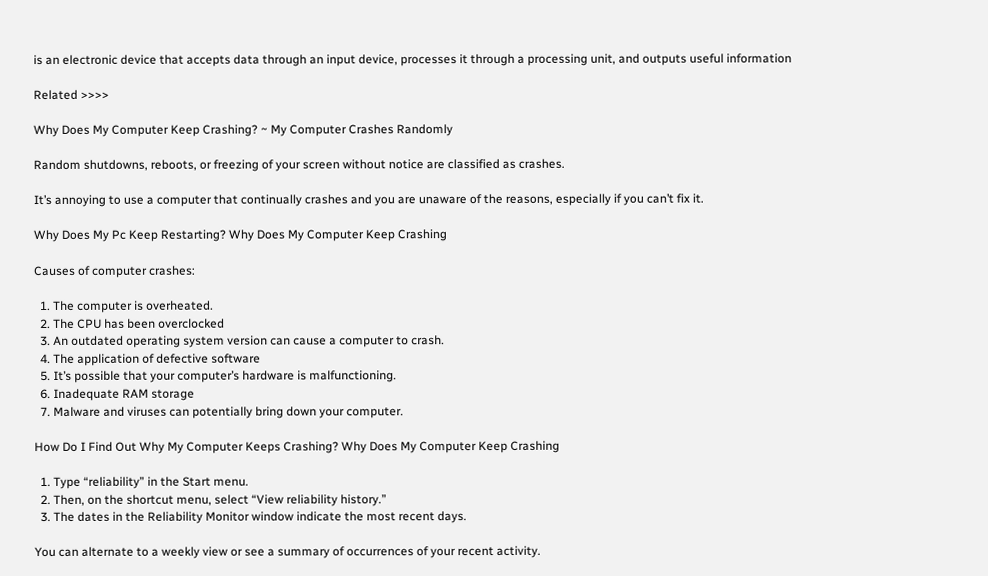is an electronic device that accepts data through an input device, processes it through a processing unit, and outputs useful information

Related >>>>

Why Does My Computer Keep Crashing? ~ My Computer Crashes Randomly

Random shutdowns, reboots, or freezing of your screen without notice are classified as crashes.

It’s annoying to use a computer that continually crashes and you are unaware of the reasons, especially if you can’t fix it.

Why Does My Pc Keep Restarting? Why Does My Computer Keep Crashing

Causes of computer crashes:

  1. The computer is overheated.
  2. The CPU has been overclocked
  3. An outdated operating system version can cause a computer to crash.
  4. The application of defective software
  5. It’s possible that your computer’s hardware is malfunctioning.
  6. Inadequate RAM storage
  7. Malware and viruses can potentially bring down your computer.

How Do I Find Out Why My Computer Keeps Crashing? Why Does My Computer Keep Crashing

  1. Type “reliability” in the Start menu.
  2. Then, on the shortcut menu, select “View reliability history.”
  3. The dates in the Reliability Monitor window indicate the most recent days.

You can alternate to a weekly view or see a summary of occurrences of your recent activity.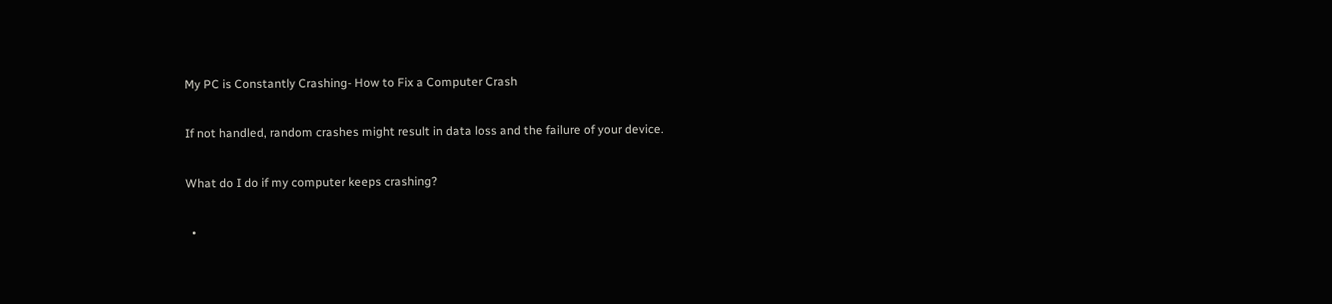My PC is Constantly Crashing- How to Fix a Computer Crash

If not handled, random crashes might result in data loss and the failure of your device.

What do I do if my computer keeps crashing?

  •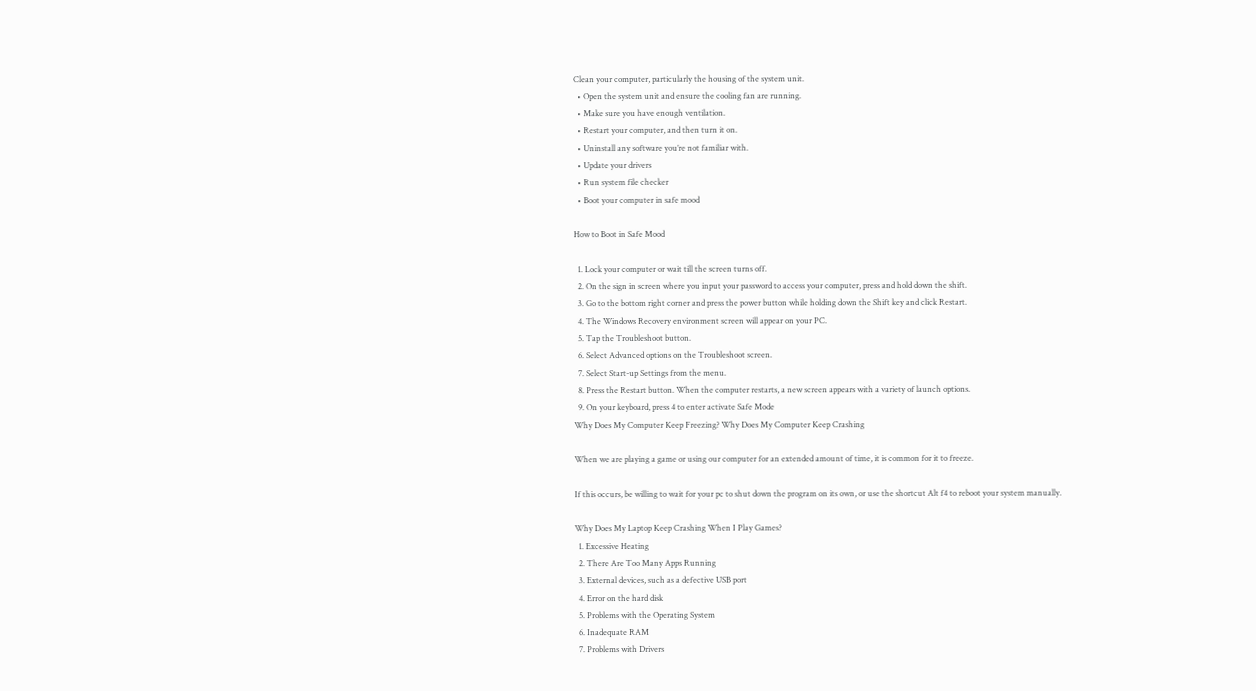Clean your computer, particularly the housing of the system unit.
  • Open the system unit and ensure the cooling fan are running.
  • Make sure you have enough ventilation.
  • Restart your computer, and then turn it on.
  • Uninstall any software you’re not familiar with.
  • Update your drivers
  • Run system file checker
  • Boot your computer in safe mood

How to Boot in Safe Mood

  1. Lock your computer or wait till the screen turns off.
  2. On the sign in screen where you input your password to access your computer, press and hold down the shift.
  3. Go to the bottom right corner and press the power button while holding down the Shift key and click Restart.
  4. The Windows Recovery environment screen will appear on your PC.
  5. Tap the Troubleshoot button.
  6. Select Advanced options on the Troubleshoot screen.
  7. Select Start-up Settings from the menu.
  8. Press the Restart button. When the computer restarts, a new screen appears with a variety of launch options.
  9. On your keyboard, press 4 to enter activate Safe Mode
Why Does My Computer Keep Freezing? Why Does My Computer Keep Crashing

When we are playing a game or using our computer for an extended amount of time, it is common for it to freeze.

If this occurs, be willing to wait for your pc to shut down the program on its own, or use the shortcut Alt f4 to reboot your system manually.

Why Does My Laptop Keep Crashing When I Play Games?
  1. Excessive Heating
  2. There Are Too Many Apps Running
  3. External devices, such as a defective USB port
  4. Error on the hard disk
  5. Problems with the Operating System
  6. Inadequate RAM
  7. Problems with Drivers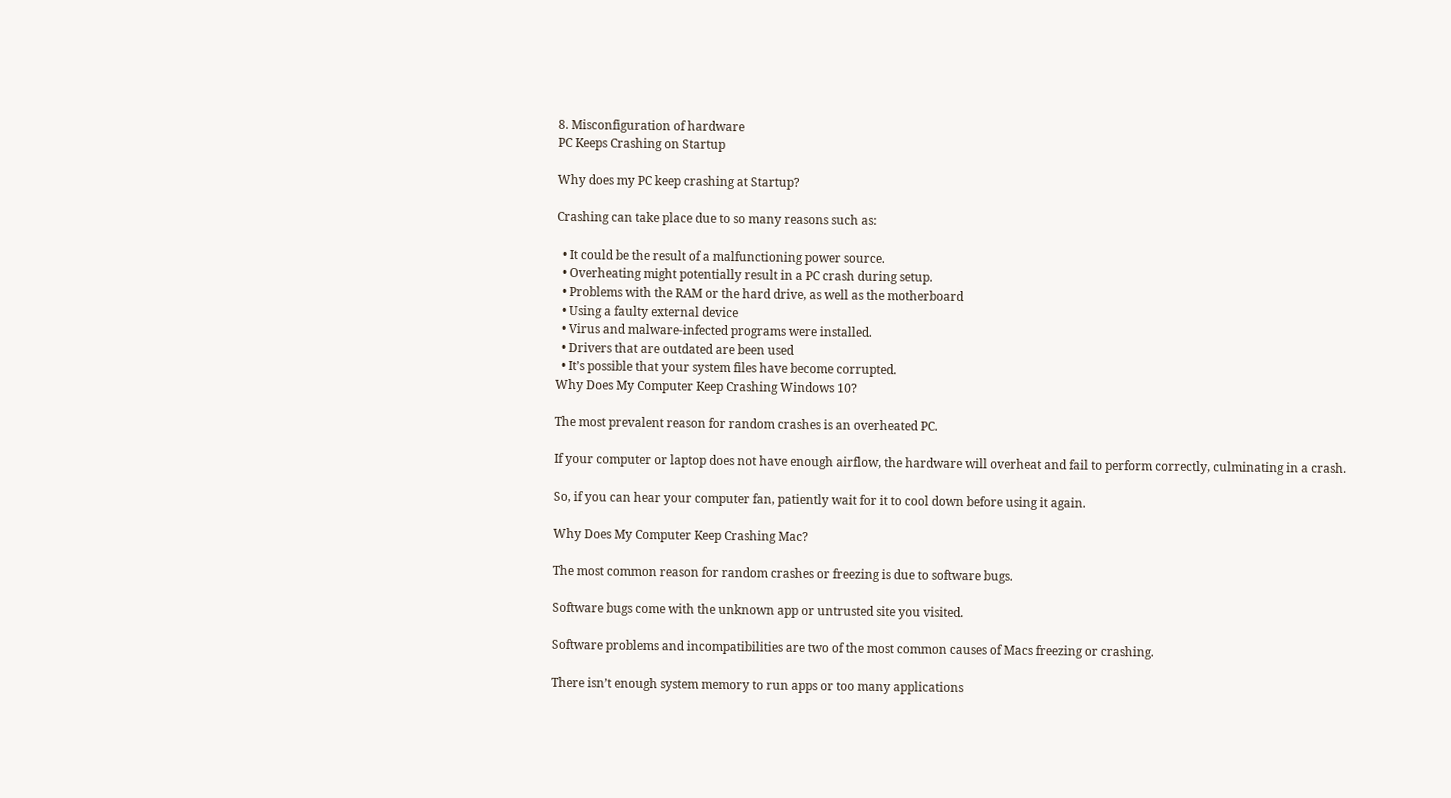8. Misconfiguration of hardware
PC Keeps Crashing on Startup

Why does my PC keep crashing at Startup?

Crashing can take place due to so many reasons such as:

  • It could be the result of a malfunctioning power source.
  • Overheating might potentially result in a PC crash during setup.
  • Problems with the RAM or the hard drive, as well as the motherboard
  • Using a faulty external device
  • Virus and malware-infected programs were installed.
  • Drivers that are outdated are been used
  • It’s possible that your system files have become corrupted.
Why Does My Computer Keep Crashing Windows 10?

The most prevalent reason for random crashes is an overheated PC.

If your computer or laptop does not have enough airflow, the hardware will overheat and fail to perform correctly, culminating in a crash.

So, if you can hear your computer fan, patiently wait for it to cool down before using it again.

Why Does My Computer Keep Crashing Mac?

The most common reason for random crashes or freezing is due to software bugs.

Software bugs come with the unknown app or untrusted site you visited.

Software problems and incompatibilities are two of the most common causes of Macs freezing or crashing.

There isn’t enough system memory to run apps or too many applications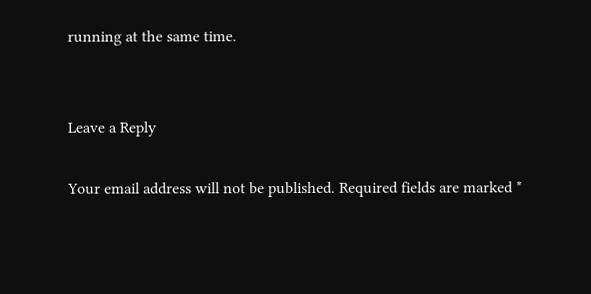running at the same time.


Leave a Reply

Your email address will not be published. Required fields are marked *